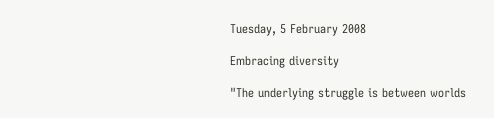Tuesday, 5 February 2008

Embracing diversity

"The underlying struggle is between worlds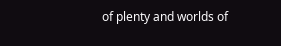of plenty and worlds of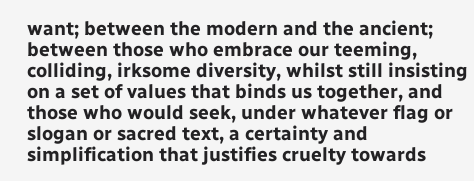want; between the modern and the ancient; between those who embrace our teeming, colliding, irksome diversity, whilst still insisting on a set of values that binds us together, and those who would seek, under whatever flag or slogan or sacred text, a certainty and simplification that justifies cruelty towards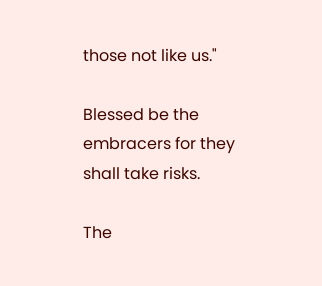those not like us."

Blessed be the embracers for they shall take risks.

The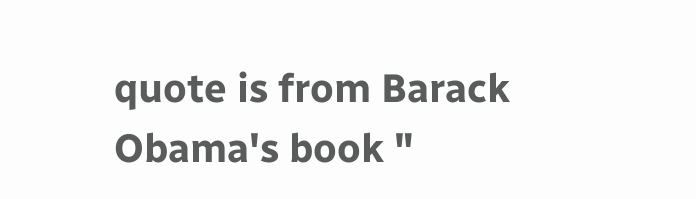quote is from Barack Obama's book "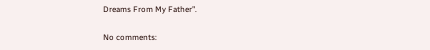Dreams From My Father".

No comments: